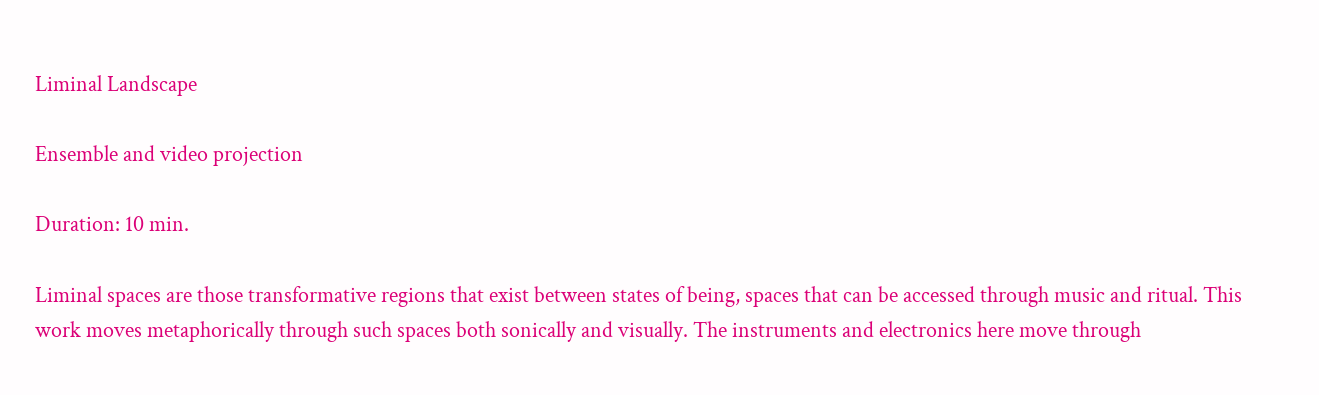Liminal Landscape

Ensemble and video projection

Duration: 10 min.

Liminal spaces are those transformative regions that exist between states of being, spaces that can be accessed through music and ritual. This work moves metaphorically through such spaces both sonically and visually. The instruments and electronics here move through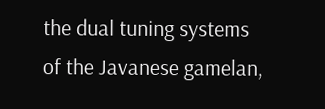the dual tuning systems of the Javanese gamelan,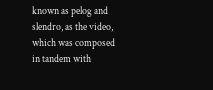known as pelog and slendro, as the video, which was composed in tandem with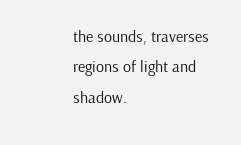the sounds, traverses regions of light and shadow.